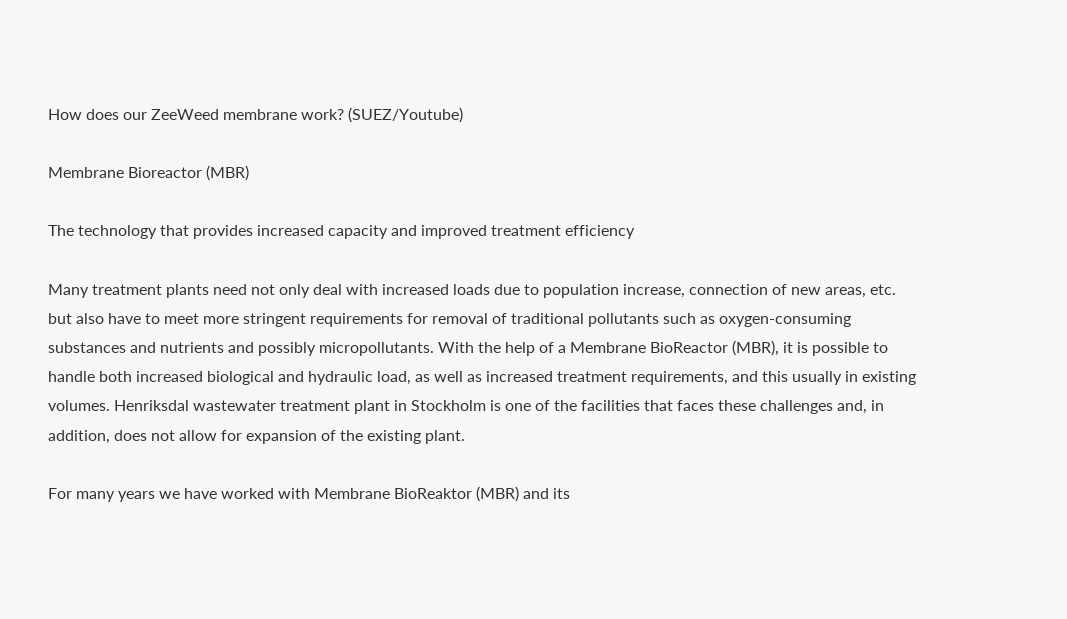How does our ZeeWeed membrane work? (SUEZ/Youtube)

Membrane Bioreactor (MBR)

The technology that provides increased capacity and improved treatment efficiency

Many treatment plants need not only deal with increased loads due to population increase, connection of new areas, etc. but also have to meet more stringent requirements for removal of traditional pollutants such as oxygen-consuming substances and nutrients and possibly micropollutants. With the help of a Membrane BioReactor (MBR), it is possible to handle both increased biological and hydraulic load, as well as increased treatment requirements, and this usually in existing volumes. Henriksdal wastewater treatment plant in Stockholm is one of the facilities that faces these challenges and, in addition, does not allow for expansion of the existing plant.

For many years we have worked with Membrane BioReaktor (MBR) and its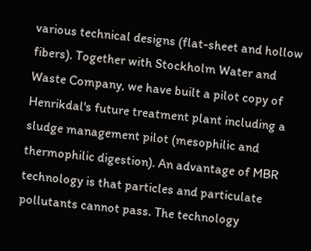various technical designs (flat-sheet and hollow fibers). Together with Stockholm Water and Waste Company, we have built a pilot copy of Henrikdal's future treatment plant including a sludge management pilot (mesophilic and thermophilic digestion). An advantage of MBR technology is that particles and particulate pollutants cannot pass. The technology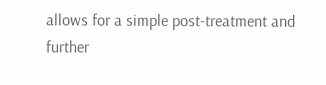allows for a simple post-treatment and further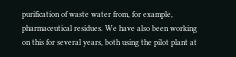purification of waste water from, for example, pharmaceutical residues. We have also been working on this for several years, both using the pilot plant at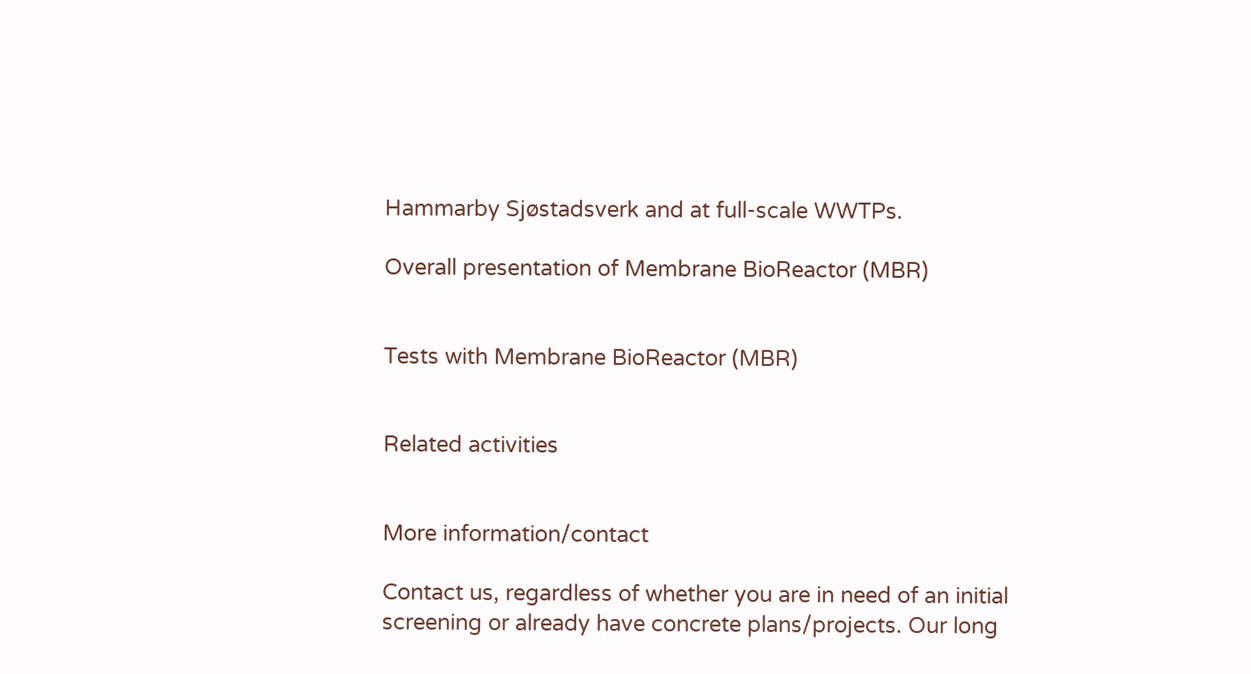Hammarby Sjøstadsverk and at full-scale WWTPs.

Overall presentation of Membrane BioReactor (MBR)


Tests with Membrane BioReactor (MBR)


Related activities


More information/contact

Contact us, regardless of whether you are in need of an initial screening or already have concrete plans/projects. Our long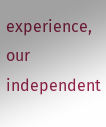experience, our independent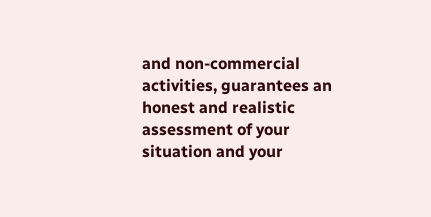and non-commercial activities, guarantees an honest and realistic assessment of your situation and your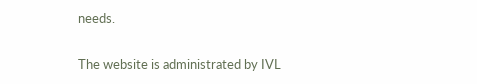needs.

The website is administrated by IVL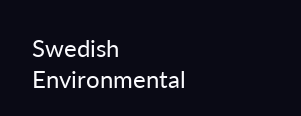Swedish Environmental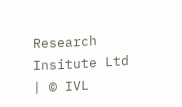Research Insitute Ltd | © IVL